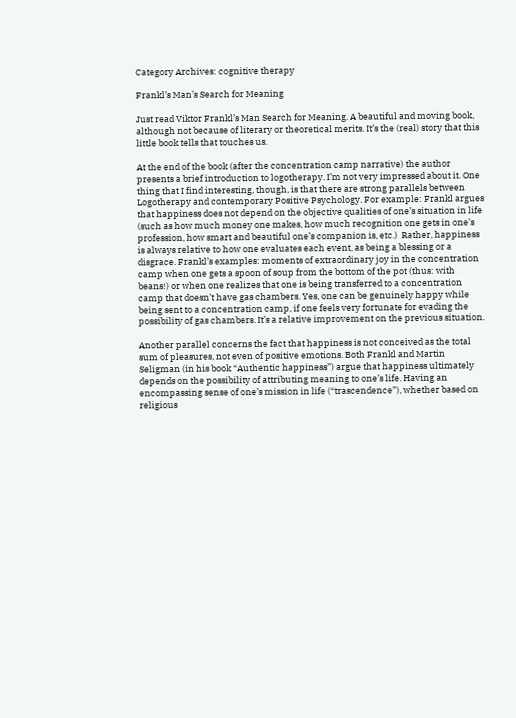Category Archives: cognitive therapy

Frankl’s Man’s Search for Meaning

Just read Viktor Frankl’s Man Search for Meaning. A beautiful and moving book, although not because of literary or theoretical merits. It’s the (real) story that this little book tells that touches us.

At the end of the book (after the concentration camp narrative) the author presents a brief introduction to logotherapy. I’m not very impressed about it. One thing that I find interesting, though, is that there are strong parallels between Logotherapy and contemporary Positive Psychology. For example: Frankl argues that happiness does not depend on the objective qualities of one’s situation in life (such as how much money one makes, how much recognition one gets in one’s profession, how smart and beautiful one’s companion is, etc.)  Rather, happiness is always relative to how one evaluates each event, as being a blessing or a disgrace. Frankl’s examples: moments of extraordinary joy in the concentration camp when one gets a spoon of soup from the bottom of the pot (thus: with beans!) or when one realizes that one is being transferred to a concentration camp that doesn’t have gas chambers. Yes, one can be genuinely happy while being sent to a concentration camp, if one feels very fortunate for evading the possibility of gas chambers. It’s a relative improvement on the previous situation.

Another parallel concerns the fact that happiness is not conceived as the total sum of pleasures, not even of positive emotions. Both Frankl and Martin Seligman (in his book “Authentic happiness”) argue that happiness ultimately depends on the possibility of attributing meaning to one’s life. Having an encompassing sense of one’s mission in life (“trascendence”), whether based on religious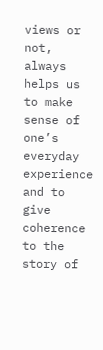views or not, always helps us to make sense of one’s everyday experience and to give coherence to the story of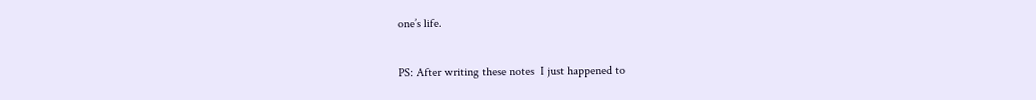one’s life.

PS: After writing these notes  I just happened to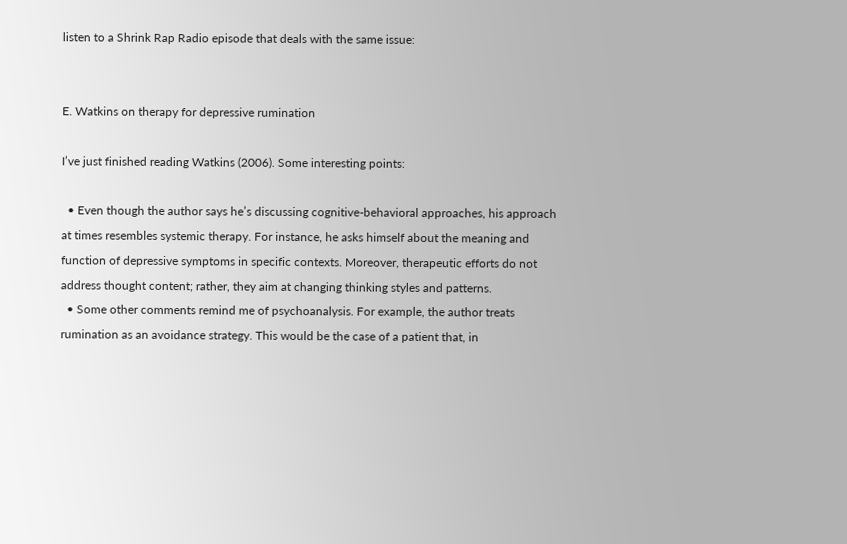listen to a Shrink Rap Radio episode that deals with the same issue:


E. Watkins on therapy for depressive rumination

I’ve just finished reading Watkins (2006). Some interesting points:

  • Even though the author says he’s discussing cognitive-behavioral approaches, his approach at times resembles systemic therapy. For instance, he asks himself about the meaning and function of depressive symptoms in specific contexts. Moreover, therapeutic efforts do not address thought content; rather, they aim at changing thinking styles and patterns.
  • Some other comments remind me of psychoanalysis. For example, the author treats rumination as an avoidance strategy. This would be the case of a patient that, in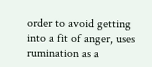order to avoid getting into a fit of anger, uses rumination as a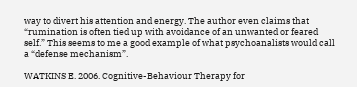way to divert his attention and energy. The author even claims that “rumination is often tied up with avoidance of an unwanted or feared self.” This seems to me a good example of what psychoanalists would call a “defense mechanism”.

WATKINS E. 2006. Cognitive-Behaviour Therapy for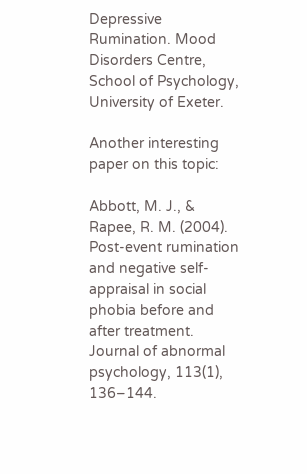Depressive Rumination. Mood
Disorders Centre, School of Psychology, University of Exeter.

Another interesting paper on this topic:

Abbott, M. J., & Rapee, R. M. (2004). Post-event rumination and negative self-appraisal in social phobia before and after treatment. Journal of abnormal psychology, 113(1), 136–144.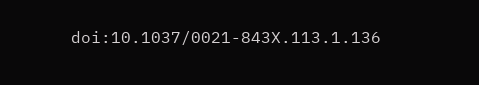doi:10.1037/0021-843X.113.1.136